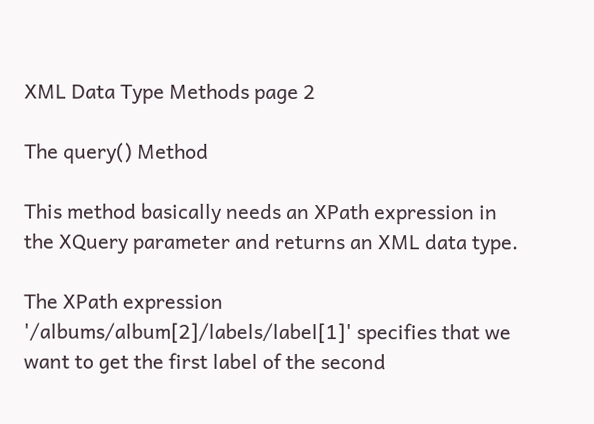XML Data Type Methods page 2

The query() Method

This method basically needs an XPath expression in the XQuery parameter and returns an XML data type.

The XPath expression '/albums/album[2]/labels/label[1]' specifies that we want to get the first label of the second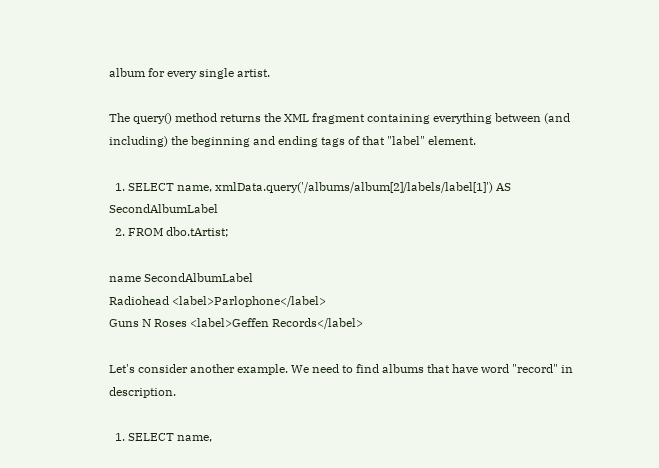album for every single artist.

The query() method returns the XML fragment containing everything between (and including) the beginning and ending tags of that "label" element.

  1. SELECT name, xmlData.query('/albums/album[2]/labels/label[1]') AS SecondAlbumLabel
  2. FROM dbo.tArtist;

name SecondAlbumLabel
Radiohead <label>Parlophone</label>
Guns N Roses <label>Geffen Records</label>

Let's consider another example. We need to find albums that have word "record" in description.

  1. SELECT name,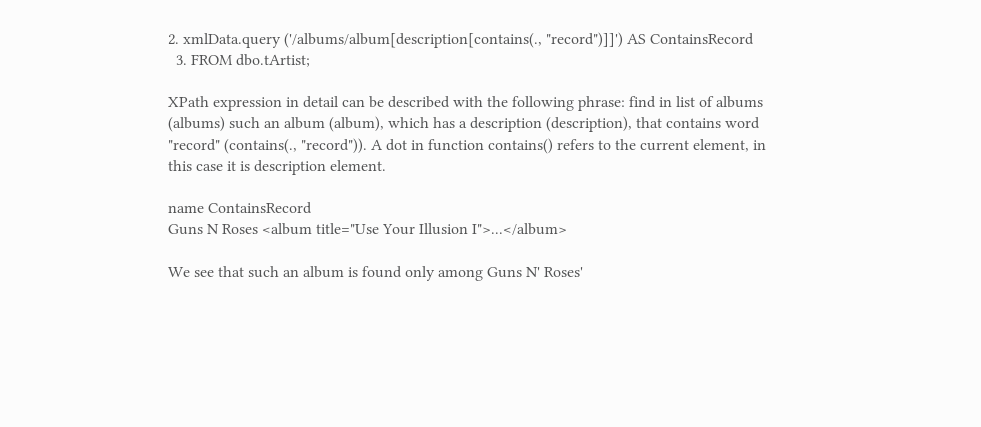2. xmlData.query ('/albums/album[description[contains(., "record")]]') AS ContainsRecord
  3. FROM dbo.tArtist;

XPath expression in detail can be described with the following phrase: find in list of albums (albums) such an album (album), which has a description (description), that contains word "record" (contains(., "record")). A dot in function contains() refers to the current element, in this case it is description element.

name ContainsRecord
Guns N Roses <album title="Use Your Illusion I">...</album>

We see that such an album is found only among Guns N' Roses'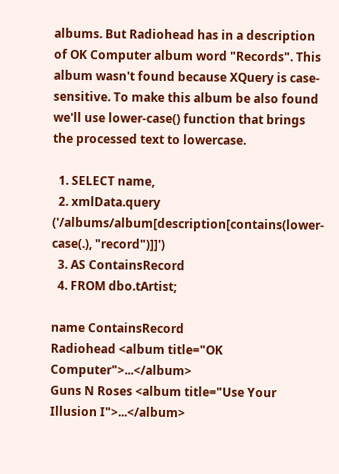albums. But Radiohead has in a description of OK Computer album word "Records". This album wasn't found because XQuery is case-sensitive. To make this album be also found we'll use lower-case() function that brings the processed text to lowercase.

  1. SELECT name,
  2. xmlData.query ('/albums/album[description[contains(lower-case(.), "record")]]')
  3. AS ContainsRecord
  4. FROM dbo.tArtist;

name ContainsRecord
Radiohead <album title="OK Computer">...</album>
Guns N Roses <album title="Use Your Illusion I">...</album>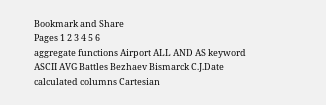Bookmark and Share
Pages 1 2 3 4 5 6
aggregate functions Airport ALL AND AS keyword ASCII AVG Battles Bezhaev Bismarck C.J.Date calculated columns Cartesian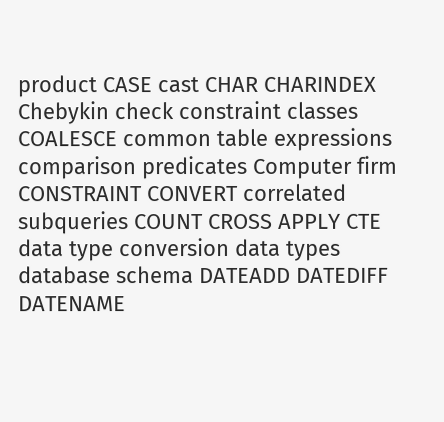product CASE cast CHAR CHARINDEX Chebykin check constraint classes COALESCE common table expressions comparison predicates Computer firm CONSTRAINT CONVERT correlated subqueries COUNT CROSS APPLY CTE data type conversion data types database schema DATEADD DATEDIFF DATENAME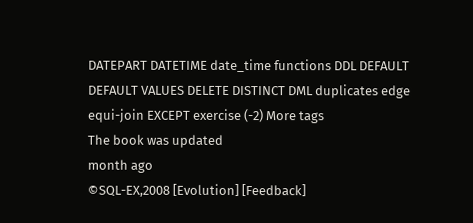DATEPART DATETIME date_time functions DDL DEFAULT DEFAULT VALUES DELETE DISTINCT DML duplicates edge equi-join EXCEPT exercise (-2) More tags
The book was updated
month ago
©SQL-EX,2008 [Evolution] [Feedback]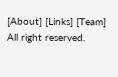[About] [Links] [Team]
All right reserved.